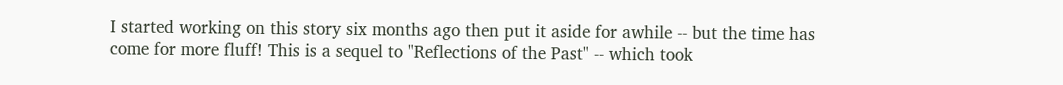I started working on this story six months ago then put it aside for awhile -- but the time has come for more fluff! This is a sequel to "Reflections of the Past" -- which took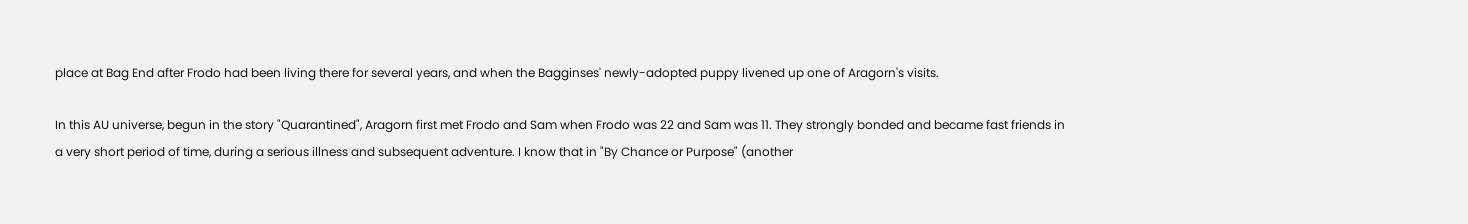place at Bag End after Frodo had been living there for several years, and when the Bagginses' newly-adopted puppy livened up one of Aragorn's visits.

In this AU universe, begun in the story "Quarantined", Aragorn first met Frodo and Sam when Frodo was 22 and Sam was 11. They strongly bonded and became fast friends in a very short period of time, during a serious illness and subsequent adventure. I know that in "By Chance or Purpose" (another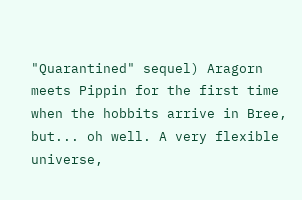"Quarantined" sequel) Aragorn meets Pippin for the first time when the hobbits arrive in Bree, but... oh well. A very flexible universe,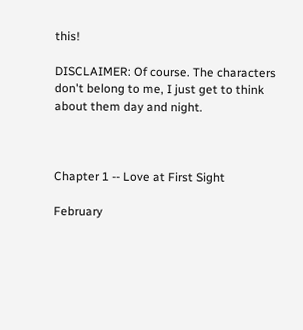this!

DISCLAIMER: Of course. The characters don't belong to me, I just get to think about them day and night.



Chapter 1 -- Love at First Sight

February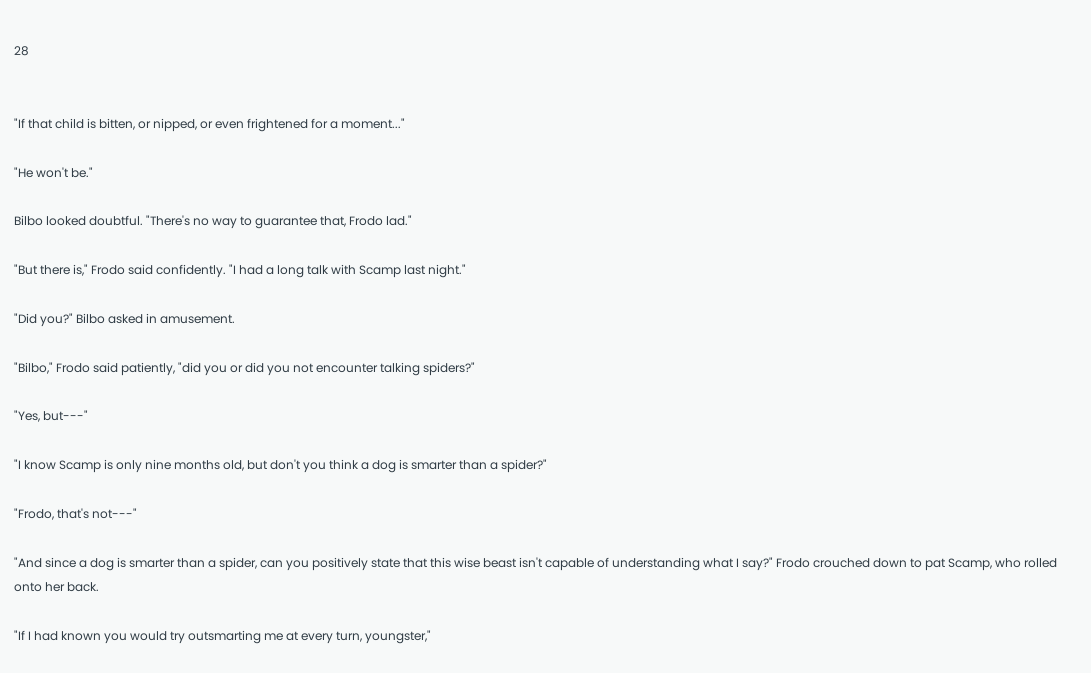28


"If that child is bitten, or nipped, or even frightened for a moment..."

"He won't be."

Bilbo looked doubtful. "There's no way to guarantee that, Frodo lad."

"But there is," Frodo said confidently. "I had a long talk with Scamp last night."

"Did you?" Bilbo asked in amusement.

"Bilbo," Frodo said patiently, "did you or did you not encounter talking spiders?"

"Yes, but---"

"I know Scamp is only nine months old, but don't you think a dog is smarter than a spider?"

"Frodo, that's not---"

"And since a dog is smarter than a spider, can you positively state that this wise beast isn't capable of understanding what I say?" Frodo crouched down to pat Scamp, who rolled onto her back.

"If I had known you would try outsmarting me at every turn, youngster,"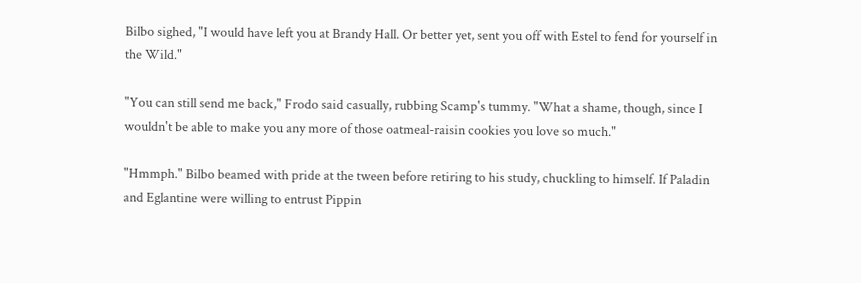Bilbo sighed, "I would have left you at Brandy Hall. Or better yet, sent you off with Estel to fend for yourself in the Wild."

"You can still send me back," Frodo said casually, rubbing Scamp's tummy. "What a shame, though, since I wouldn't be able to make you any more of those oatmeal-raisin cookies you love so much."

"Hmmph." Bilbo beamed with pride at the tween before retiring to his study, chuckling to himself. If Paladin and Eglantine were willing to entrust Pippin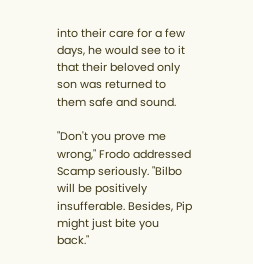into their care for a few days, he would see to it that their beloved only son was returned to them safe and sound.

"Don't you prove me wrong," Frodo addressed Scamp seriously. "Bilbo will be positively insufferable. Besides, Pip might just bite you back."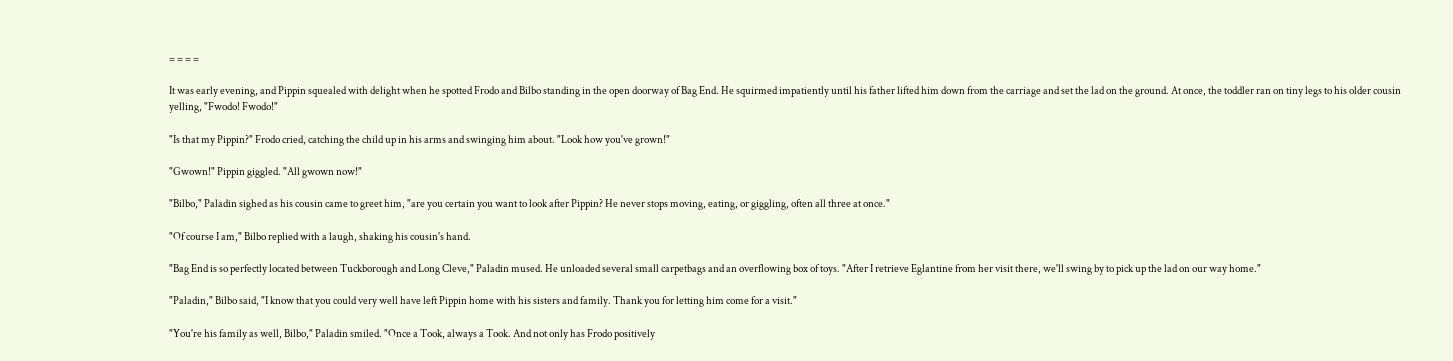= = = =

It was early evening, and Pippin squealed with delight when he spotted Frodo and Bilbo standing in the open doorway of Bag End. He squirmed impatiently until his father lifted him down from the carriage and set the lad on the ground. At once, the toddler ran on tiny legs to his older cousin yelling, "Fwodo! Fwodo!"

"Is that my Pippin?" Frodo cried, catching the child up in his arms and swinging him about. "Look how you've grown!"

"Gwown!" Pippin giggled. "All gwown now!"

"Bilbo," Paladin sighed as his cousin came to greet him, "are you certain you want to look after Pippin? He never stops moving, eating, or giggling, often all three at once."

"Of course I am," Bilbo replied with a laugh, shaking his cousin's hand.

"Bag End is so perfectly located between Tuckborough and Long Cleve," Paladin mused. He unloaded several small carpetbags and an overflowing box of toys. "After I retrieve Eglantine from her visit there, we'll swing by to pick up the lad on our way home."

"Paladin," Bilbo said, "I know that you could very well have left Pippin home with his sisters and family. Thank you for letting him come for a visit."

"You're his family as well, Bilbo," Paladin smiled. "Once a Took, always a Took. And not only has Frodo positively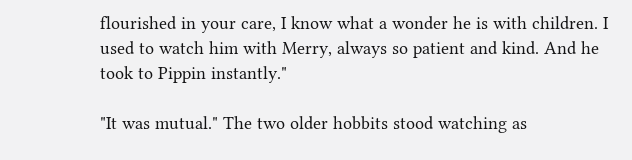flourished in your care, I know what a wonder he is with children. I used to watch him with Merry, always so patient and kind. And he took to Pippin instantly."

"It was mutual." The two older hobbits stood watching as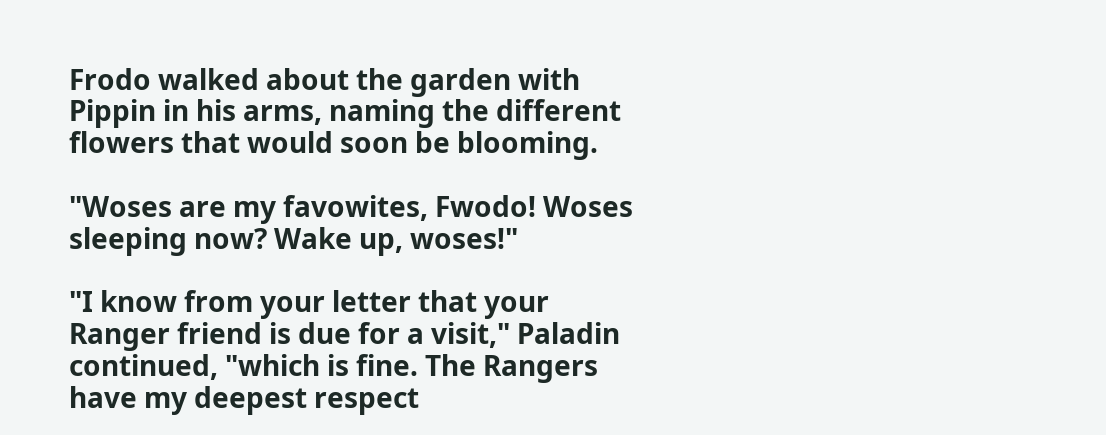Frodo walked about the garden with Pippin in his arms, naming the different flowers that would soon be blooming.

"Woses are my favowites, Fwodo! Woses sleeping now? Wake up, woses!"

"I know from your letter that your Ranger friend is due for a visit," Paladin continued, "which is fine. The Rangers have my deepest respect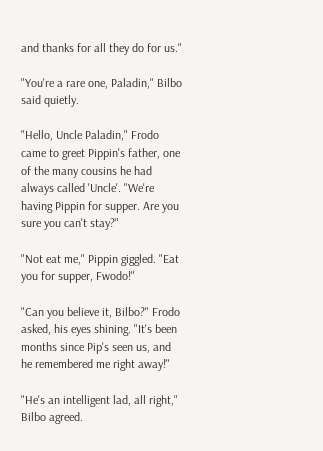and thanks for all they do for us."

"You're a rare one, Paladin," Bilbo said quietly.

"Hello, Uncle Paladin," Frodo came to greet Pippin's father, one of the many cousins he had always called 'Uncle'. "We're having Pippin for supper. Are you sure you can't stay?"

"Not eat me," Pippin giggled. "Eat you for supper, Fwodo!"

"Can you believe it, Bilbo?" Frodo asked, his eyes shining. "It's been months since Pip's seen us, and he remembered me right away!"

"He's an intelligent lad, all right," Bilbo agreed.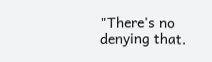"There's no denying that.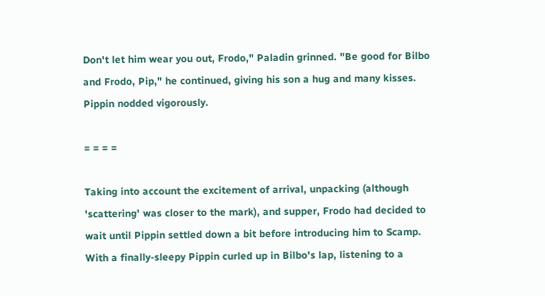Don't let him wear you out, Frodo," Paladin grinned. "Be good for Bilbo and Frodo, Pip," he continued, giving his son a hug and many kisses. Pippin nodded vigorously.

= = = =

Taking into account the excitement of arrival, unpacking (although 'scattering' was closer to the mark), and supper, Frodo had decided to wait until Pippin settled down a bit before introducing him to Scamp. With a finally-sleepy Pippin curled up in Bilbo's lap, listening to a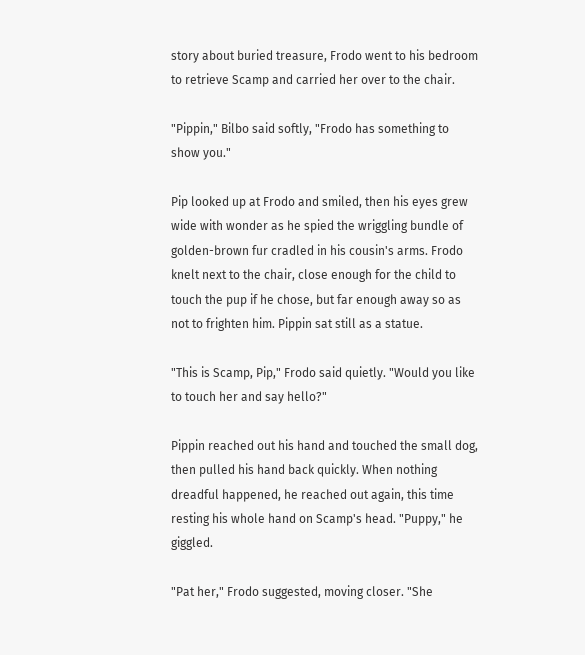story about buried treasure, Frodo went to his bedroom to retrieve Scamp and carried her over to the chair.

"Pippin," Bilbo said softly, "Frodo has something to show you."

Pip looked up at Frodo and smiled, then his eyes grew wide with wonder as he spied the wriggling bundle of golden-brown fur cradled in his cousin's arms. Frodo knelt next to the chair, close enough for the child to touch the pup if he chose, but far enough away so as not to frighten him. Pippin sat still as a statue.

"This is Scamp, Pip," Frodo said quietly. "Would you like to touch her and say hello?"

Pippin reached out his hand and touched the small dog, then pulled his hand back quickly. When nothing dreadful happened, he reached out again, this time resting his whole hand on Scamp's head. "Puppy," he giggled.

"Pat her," Frodo suggested, moving closer. "She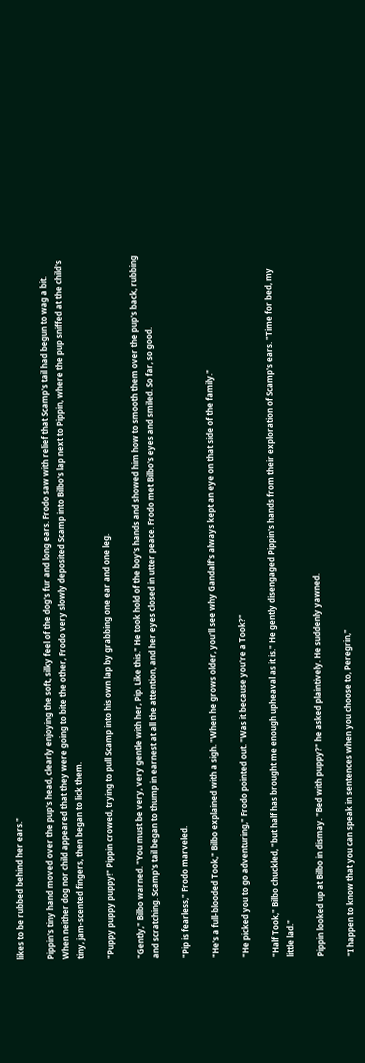likes to be rubbed behind her ears."

Pippin's tiny hand moved over the pup's head, clearly enjoying the soft, silky feel of the dog's fur and long ears. Frodo saw with relief that Scamp's tail had begun to wag a bit. When neither dog nor child appeared that they were going to bite the other, Frodo very slowly deposited Scamp into Bilbo's lap next to Pippin, where the pup sniffed at the child's tiny, jam-scented fingers, then began to lick them.

"Puppy puppy puppy!" Pippin crowed, trying to pull Scamp into his own lap by grabbing one ear and one leg.

"Gently," Bilbo warned. "You must be very, very gentle with her, Pip. Like this." He took hold of the boy's hands and showed him how to smooth them over the pup's back, rubbing and scratching. Scamp's tail began to thump in earnest at all the attention, and her eyes closed in utter peace. Frodo met Bilbo's eyes and smiled. So far, so good.

"Pip is fearless," Frodo marveled.

"He's a full-blooded Took," Bilbo explained with a sigh. "When he grows older, you'll see why Gandalf's always kept an eye on that side of the family."

"He picked you to go adventuring," Frodo pointed out. "Was it because you're a Took?"

"Half Took," Bilbo chuckled, "but half has brought me enough upheaval as it is." He gently disengaged Pippin's hands from their exploration of Scamp's ears. "Time for bed, my little lad."

Pippin looked up at Bilbo in dismay. "Bed with puppy?" he asked plaintively. He suddenly yawned.

"I happen to know that you can speak in sentences when you choose to, Peregrin,"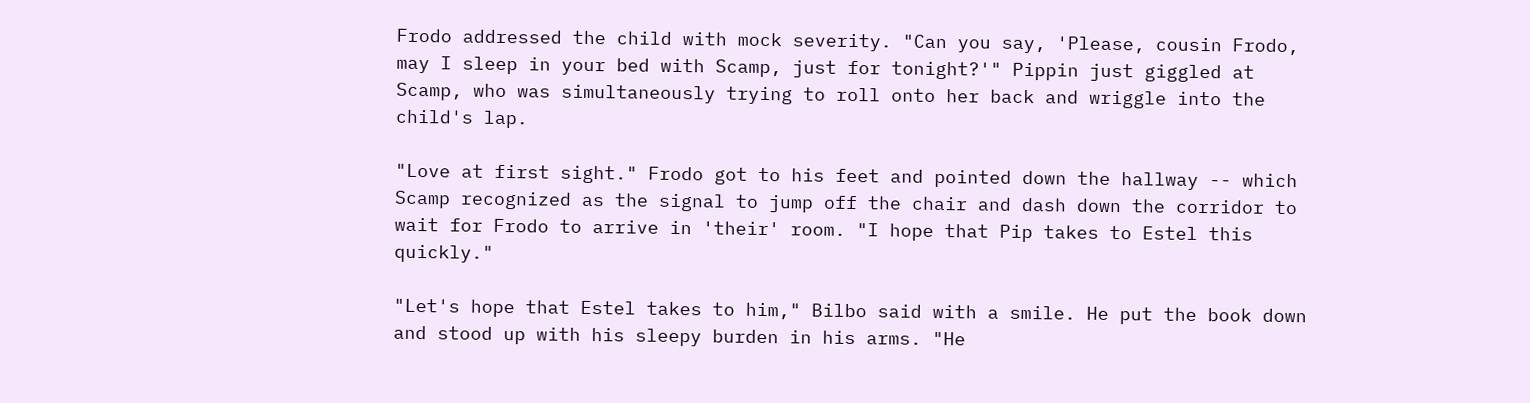Frodo addressed the child with mock severity. "Can you say, 'Please, cousin Frodo, may I sleep in your bed with Scamp, just for tonight?'" Pippin just giggled at Scamp, who was simultaneously trying to roll onto her back and wriggle into the child's lap.

"Love at first sight." Frodo got to his feet and pointed down the hallway -- which Scamp recognized as the signal to jump off the chair and dash down the corridor to wait for Frodo to arrive in 'their' room. "I hope that Pip takes to Estel this quickly."

"Let's hope that Estel takes to him," Bilbo said with a smile. He put the book down and stood up with his sleepy burden in his arms. "He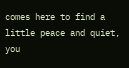comes here to find a little peace and quiet, you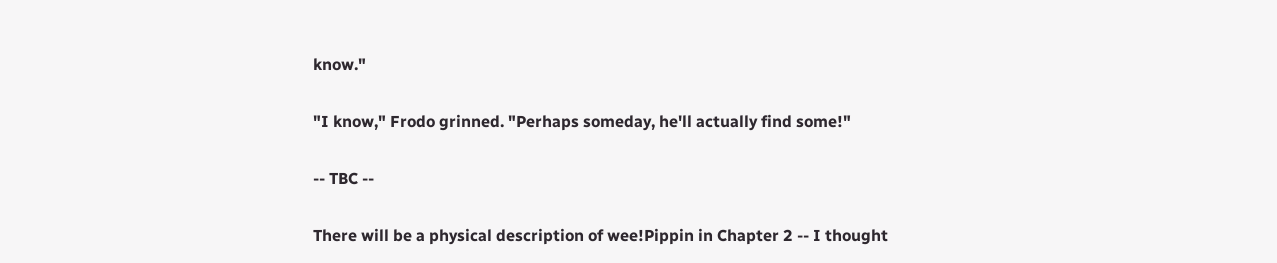know."

"I know," Frodo grinned. "Perhaps someday, he'll actually find some!"

-- TBC --

There will be a physical description of wee!Pippin in Chapter 2 -- I thought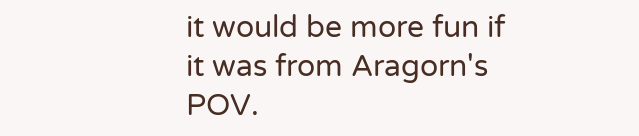it would be more fun if it was from Aragorn's POV.